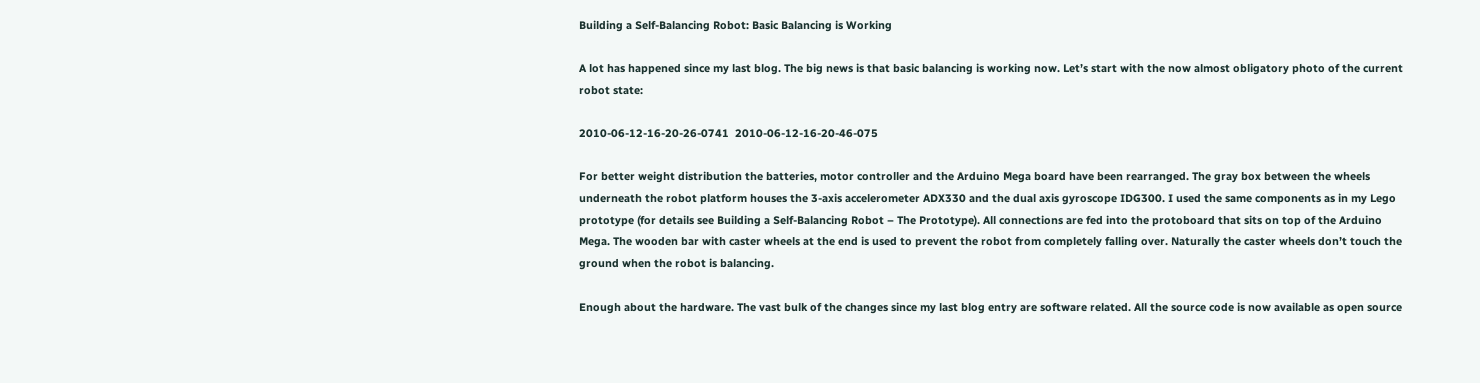Building a Self-Balancing Robot: Basic Balancing is Working

A lot has happened since my last blog. The big news is that basic balancing is working now. Let’s start with the now almost obligatory photo of the current robot state:

2010-06-12-16-20-26-0741  2010-06-12-16-20-46-075

For better weight distribution the batteries, motor controller and the Arduino Mega board have been rearranged. The gray box between the wheels underneath the robot platform houses the 3-axis accelerometer ADX330 and the dual axis gyroscope IDG300. I used the same components as in my Lego prototype (for details see Building a Self-Balancing Robot – The Prototype). All connections are fed into the protoboard that sits on top of the Arduino Mega. The wooden bar with caster wheels at the end is used to prevent the robot from completely falling over. Naturally the caster wheels don’t touch the ground when the robot is balancing.

Enough about the hardware. The vast bulk of the changes since my last blog entry are software related. All the source code is now available as open source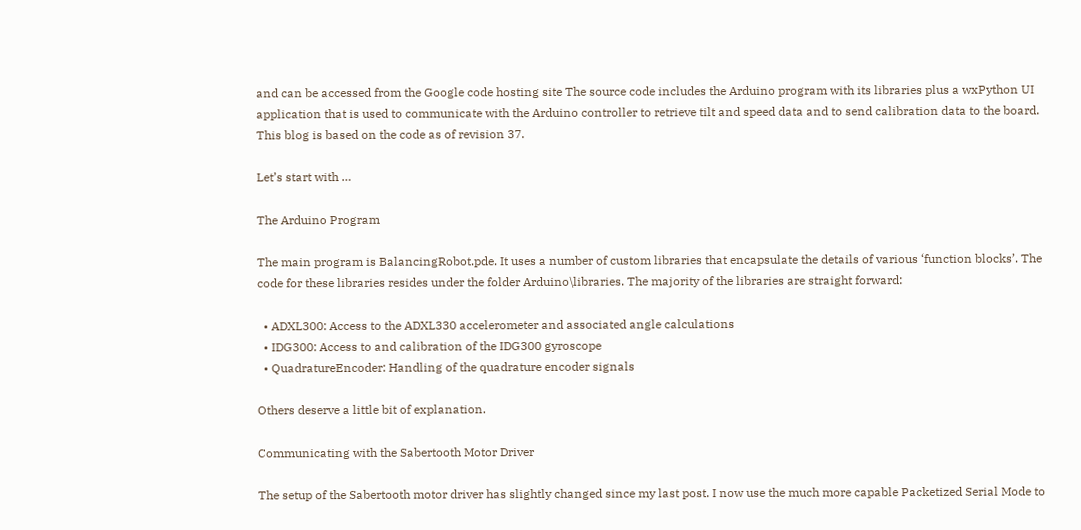and can be accessed from the Google code hosting site The source code includes the Arduino program with its libraries plus a wxPython UI application that is used to communicate with the Arduino controller to retrieve tilt and speed data and to send calibration data to the board. This blog is based on the code as of revision 37.

Let’s start with …

The Arduino Program

The main program is BalancingRobot.pde. It uses a number of custom libraries that encapsulate the details of various ‘function blocks’. The code for these libraries resides under the folder Arduino\libraries. The majority of the libraries are straight forward:

  • ADXL300: Access to the ADXL330 accelerometer and associated angle calculations
  • IDG300: Access to and calibration of the IDG300 gyroscope
  • QuadratureEncoder: Handling of the quadrature encoder signals

Others deserve a little bit of explanation.

Communicating with the Sabertooth Motor Driver

The setup of the Sabertooth motor driver has slightly changed since my last post. I now use the much more capable Packetized Serial Mode to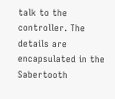talk to the controller. The details are encapsulated in the Sabertooth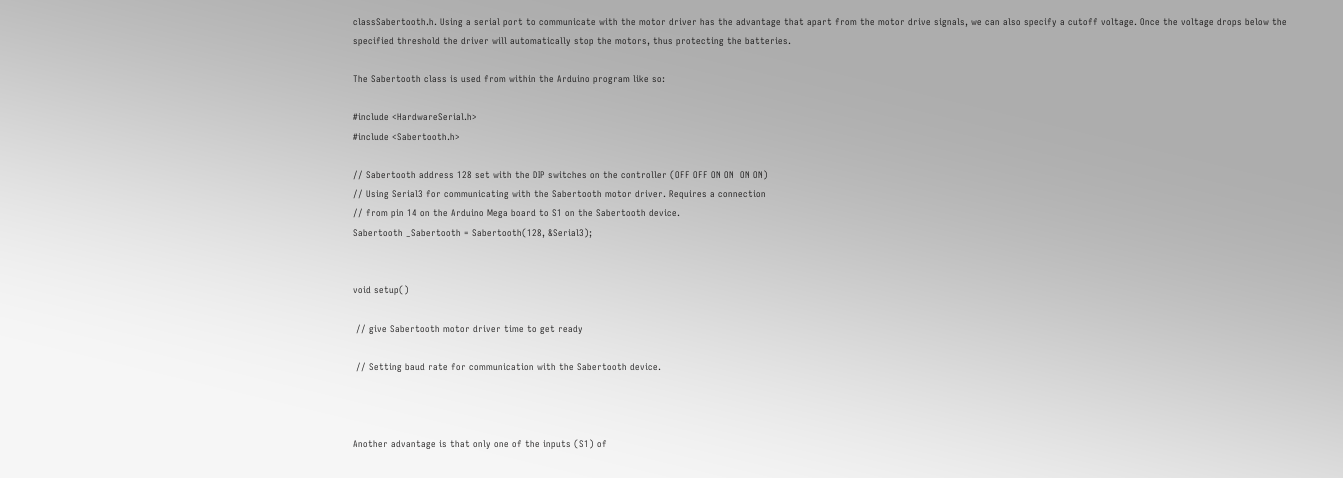classSabertooth.h. Using a serial port to communicate with the motor driver has the advantage that apart from the motor drive signals, we can also specify a cutoff voltage. Once the voltage drops below the specified threshold the driver will automatically stop the motors, thus protecting the batteries.

The Sabertooth class is used from within the Arduino program like so:

#include <HardwareSerial.h>
#include <Sabertooth.h>

// Sabertooth address 128 set with the DIP switches on the controller (OFF OFF ON ON  ON ON)
// Using Serial3 for communicating with the Sabertooth motor driver. Requires a connection
// from pin 14 on the Arduino Mega board to S1 on the Sabertooth device.
Sabertooth _Sabertooth = Sabertooth(128, &Serial3);


void setup()

 // give Sabertooth motor driver time to get ready

 // Setting baud rate for communication with the Sabertooth device.



Another advantage is that only one of the inputs (S1) of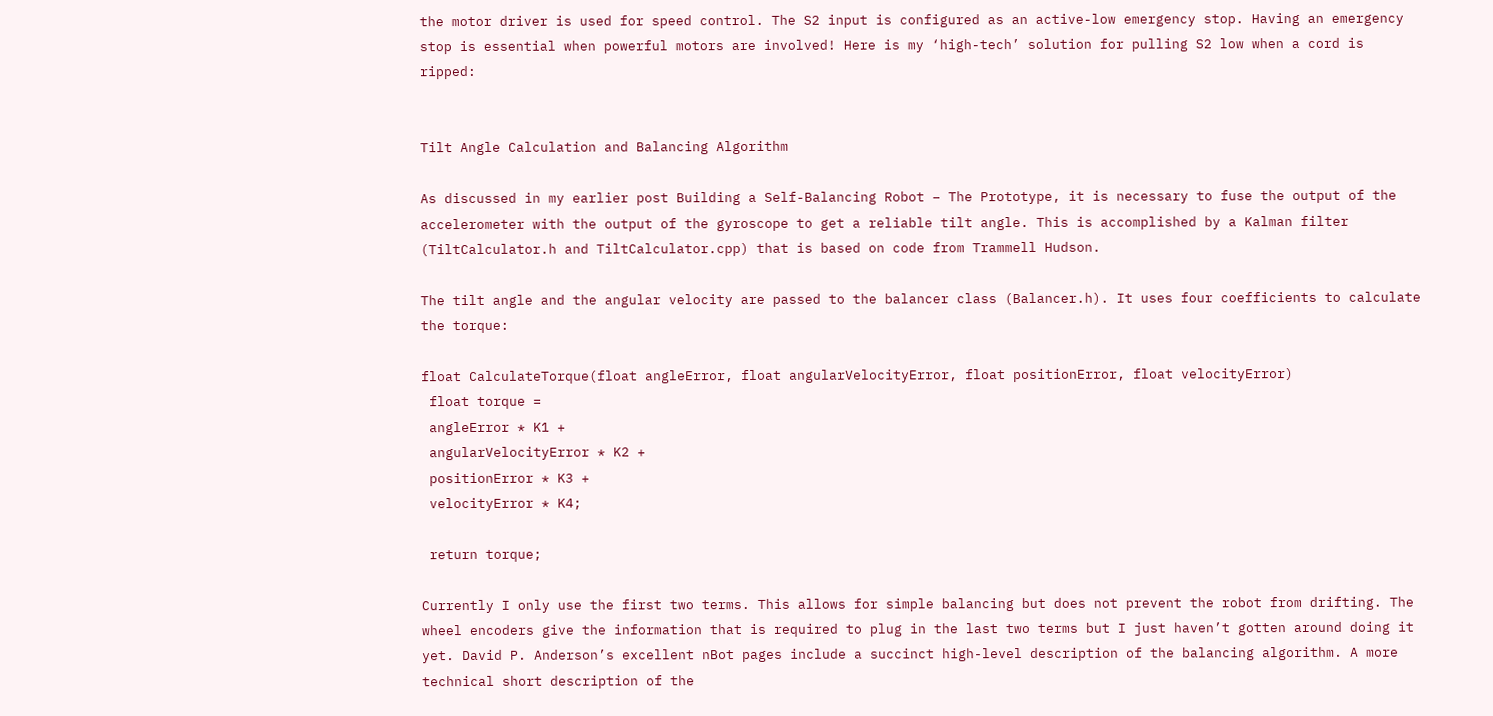the motor driver is used for speed control. The S2 input is configured as an active-low emergency stop. Having an emergency stop is essential when powerful motors are involved! Here is my ‘high-tech’ solution for pulling S2 low when a cord is ripped:


Tilt Angle Calculation and Balancing Algorithm

As discussed in my earlier post Building a Self-Balancing Robot – The Prototype, it is necessary to fuse the output of the accelerometer with the output of the gyroscope to get a reliable tilt angle. This is accomplished by a Kalman filter (TiltCalculator.h and TiltCalculator.cpp) that is based on code from Trammell Hudson.

The tilt angle and the angular velocity are passed to the balancer class (Balancer.h). It uses four coefficients to calculate the torque:

float CalculateTorque(float angleError, float angularVelocityError, float positionError, float velocityError)
 float torque =
 angleError * K1 +
 angularVelocityError * K2 +
 positionError * K3 +
 velocityError * K4;

 return torque;

Currently I only use the first two terms. This allows for simple balancing but does not prevent the robot from drifting. The wheel encoders give the information that is required to plug in the last two terms but I just haven’t gotten around doing it yet. David P. Anderson’s excellent nBot pages include a succinct high-level description of the balancing algorithm. A more technical short description of the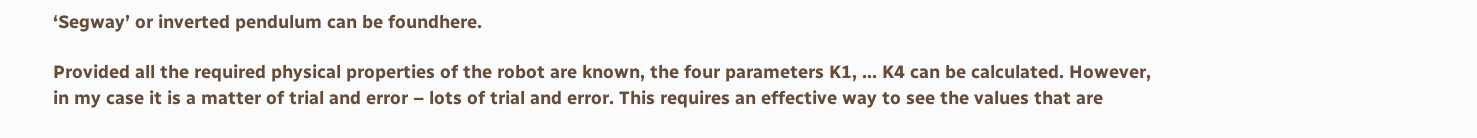‘Segway’ or inverted pendulum can be foundhere.

Provided all the required physical properties of the robot are known, the four parameters K1, … K4 can be calculated. However, in my case it is a matter of trial and error – lots of trial and error. This requires an effective way to see the values that are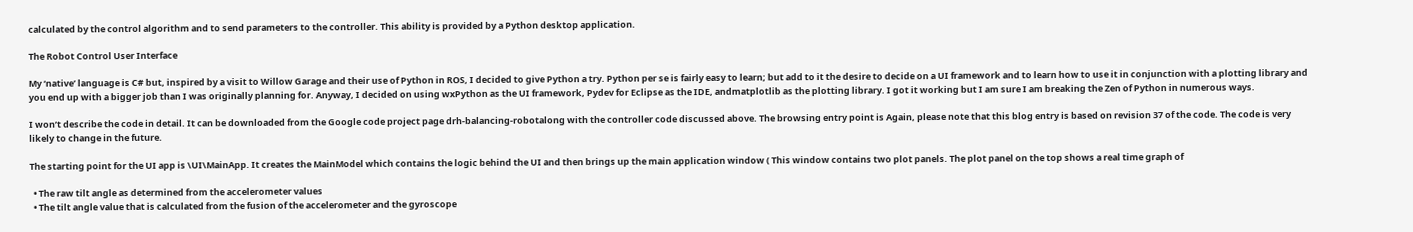calculated by the control algorithm and to send parameters to the controller. This ability is provided by a Python desktop application.

The Robot Control User Interface

My ‘native’ language is C# but, inspired by a visit to Willow Garage and their use of Python in ROS, I decided to give Python a try. Python per se is fairly easy to learn; but add to it the desire to decide on a UI framework and to learn how to use it in conjunction with a plotting library and you end up with a bigger job than I was originally planning for. Anyway, I decided on using wxPython as the UI framework, Pydev for Eclipse as the IDE, andmatplotlib as the plotting library. I got it working but I am sure I am breaking the Zen of Python in numerous ways.

I won’t describe the code in detail. It can be downloaded from the Google code project page drh-balancing-robotalong with the controller code discussed above. The browsing entry point is Again, please note that this blog entry is based on revision 37 of the code. The code is very likely to change in the future.

The starting point for the UI app is \UI\MainApp. It creates the MainModel which contains the logic behind the UI and then brings up the main application window ( This window contains two plot panels. The plot panel on the top shows a real time graph of

  • The raw tilt angle as determined from the accelerometer values
  • The tilt angle value that is calculated from the fusion of the accelerometer and the gyroscope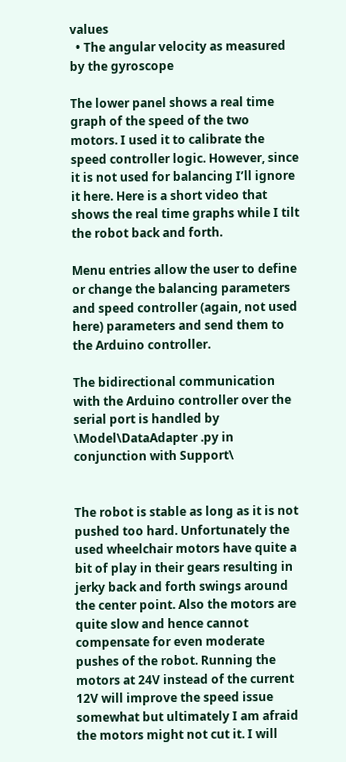values
  • The angular velocity as measured by the gyroscope

The lower panel shows a real time graph of the speed of the two motors. I used it to calibrate the speed controller logic. However, since it is not used for balancing I’ll ignore it here. Here is a short video that shows the real time graphs while I tilt the robot back and forth.

Menu entries allow the user to define or change the balancing parameters and speed controller (again, not used here) parameters and send them to the Arduino controller.

The bidirectional communication with the Arduino controller over the serial port is handled by \Model\DataAdapter .py in conjunction with Support\


The robot is stable as long as it is not pushed too hard. Unfortunately the used wheelchair motors have quite a bit of play in their gears resulting in jerky back and forth swings around the center point. Also the motors are quite slow and hence cannot compensate for even moderate pushes of the robot. Running the motors at 24V instead of the current 12V will improve the speed issue somewhat but ultimately I am afraid the motors might not cut it. I will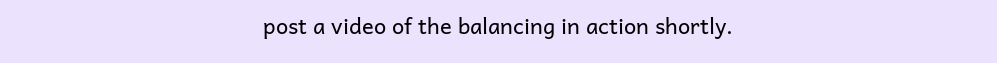post a video of the balancing in action shortly.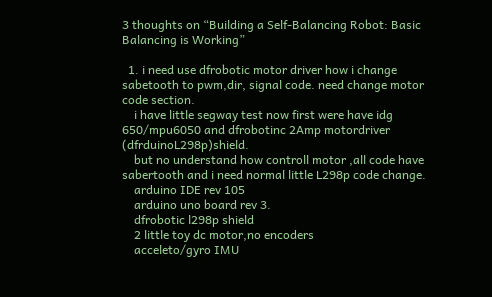3 thoughts on “Building a Self-Balancing Robot: Basic Balancing is Working”

  1. i need use dfrobotic motor driver how i change sabetooth to pwm,dir, signal code. need change motor code section.
    i have little segway test now first were have idg 650/mpu6050 and dfrobotinc 2Amp motordriver (dfrduinoL298p)shield.
    but no understand how controll motor ,all code have sabertooth and i need normal little L298p code change.
    arduino IDE rev 105
    arduino uno board rev 3.
    dfrobotic l298p shield
    2 little toy dc motor,no encoders
    acceleto/gyro IMU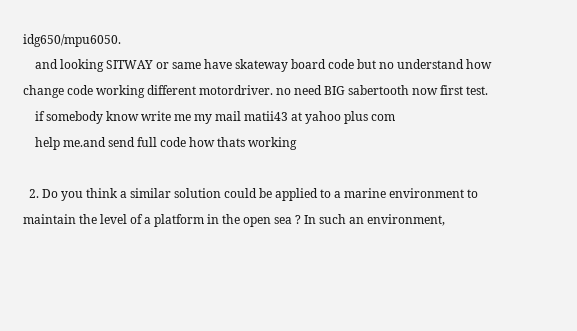idg650/mpu6050.
    and looking SITWAY or same have skateway board code but no understand how change code working different motordriver. no need BIG sabertooth now first test.
    if somebody know write me my mail matii43 at yahoo plus com
    help me.and send full code how thats working

  2. Do you think a similar solution could be applied to a marine environment to maintain the level of a platform in the open sea ? In such an environment,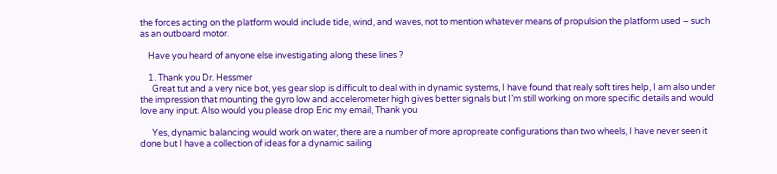the forces acting on the platform would include tide, wind, and waves, not to mention whatever means of propulsion the platform used – such as an outboard motor.

    Have you heard of anyone else investigating along these lines ?

    1. Thank you Dr. Hessmer
      Great tut and a very nice bot, yes gear slop is difficult to deal with in dynamic systems, I have found that realy soft tires help, I am also under the impression that mounting the gyro low and accelerometer high gives better signals but I’m still working on more specific details and would love any input. Also would you please drop Eric my email, Thank you

      Yes, dynamic balancing would work on water, there are a number of more apropreate configurations than two wheels, I have never seen it done but I have a collection of ideas for a dynamic sailing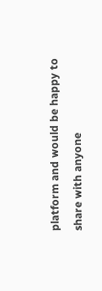platform and would be happy to share with anyone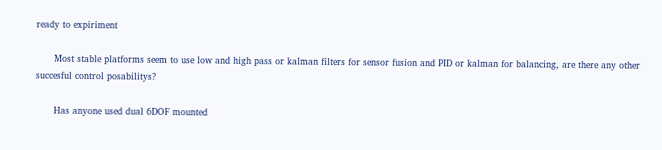ready to expiriment

      Most stable platforms seem to use low and high pass or kalman filters for sensor fusion and PID or kalman for balancing, are there any other succesful control posabilitys?

      Has anyone used dual 6DOF mounted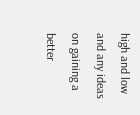high and low and any ideas on gaining a better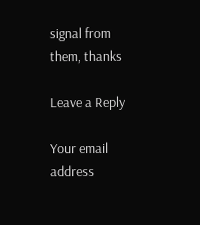signal from them, thanks

Leave a Reply

Your email address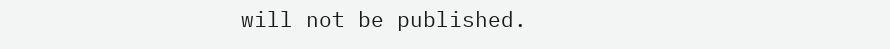will not be published.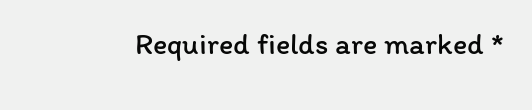Required fields are marked *